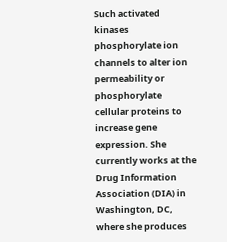Such activated kinases phosphorylate ion channels to alter ion permeability or phosphorylate cellular proteins to increase gene expression. She currently works at the Drug Information Association (DIA) in Washington, DC, where she produces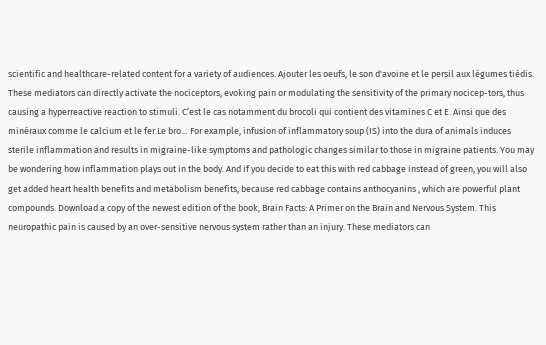scientific and healthcare-related content for a variety of audiences. Ajouter les oeufs, le son d'avoine et le persil aux légumes tiédis. These mediators can directly activate the nociceptors, evoking pain or modulating the sensitivity of the primary nocicep-tors, thus causing a hyperreactive reaction to stimuli. C’est le cas notamment du brocoli qui contient des vitamines C et E. Ainsi que des minéraux comme le calcium et le fer.Le bro… For example, infusion of inflammatory soup (IS) into the dura of animals induces sterile inflammation and results in migraine-like symptoms and pathologic changes similar to those in migraine patients. You may be wondering how inflammation plays out in the body. And if you decide to eat this with red cabbage instead of green, you will also get added heart health benefits and metabolism benefits, because red cabbage contains anthocyanins , which are powerful plant compounds. Download a copy of the newest edition of the book, Brain Facts: A Primer on the Brain and Nervous System. This neuropathic pain is caused by an over-sensitive nervous system rather than an injury. These mediators can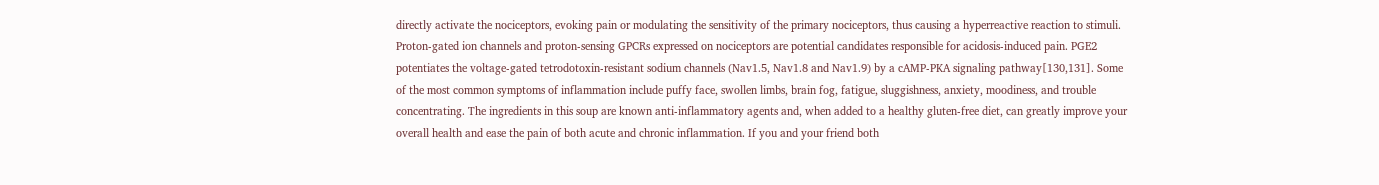directly activate the nociceptors, evoking pain or modulating the sensitivity of the primary nociceptors, thus causing a hyperreactive reaction to stimuli. Proton-gated ion channels and proton-sensing GPCRs expressed on nociceptors are potential candidates responsible for acidosis-induced pain. PGE2 potentiates the voltage-gated tetrodotoxin-resistant sodium channels (Nav1.5, Nav1.8 and Nav1.9) by a cAMP-PKA signaling pathway[130,131]. Some of the most common symptoms of inflammation include puffy face, swollen limbs, brain fog, fatigue, sluggishness, anxiety, moodiness, and trouble concentrating. The ingredients in this soup are known anti-inflammatory agents and, when added to a healthy gluten-free diet, can greatly improve your overall health and ease the pain of both acute and chronic inflammation. If you and your friend both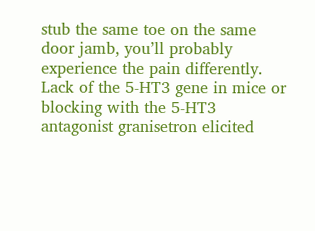stub the same toe on the same door jamb, you’ll probably experience the pain differently. Lack of the 5-HT3 gene in mice or blocking with the 5-HT3 antagonist granisetron elicited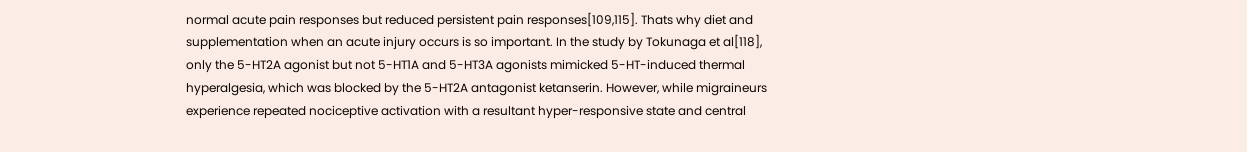normal acute pain responses but reduced persistent pain responses[109,115]. Thats why diet and supplementation when an acute injury occurs is so important. In the study by Tokunaga et al[118], only the 5-HT2A agonist but not 5-HT1A and 5-HT3A agonists mimicked 5-HT-induced thermal hyperalgesia, which was blocked by the 5-HT2A antagonist ketanserin. However, while migraineurs experience repeated nociceptive activation with a resultant hyper-responsive state and central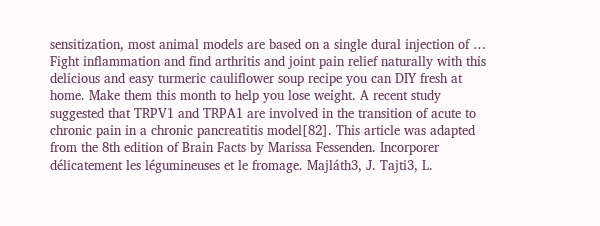sensitization, most animal models are based on a single dural injection of … Fight inflammation and find arthritis and joint pain relief naturally with this delicious and easy turmeric cauliflower soup recipe you can DIY fresh at home. Make them this month to help you lose weight. A recent study suggested that TRPV1 and TRPA1 are involved in the transition of acute to chronic pain in a chronic pancreatitis model[82]. This article was adapted from the 8th edition of Brain Facts by Marissa Fessenden. Incorporer délicatement les légumineuses et le fromage. Majláth3, J. Tajti3, L.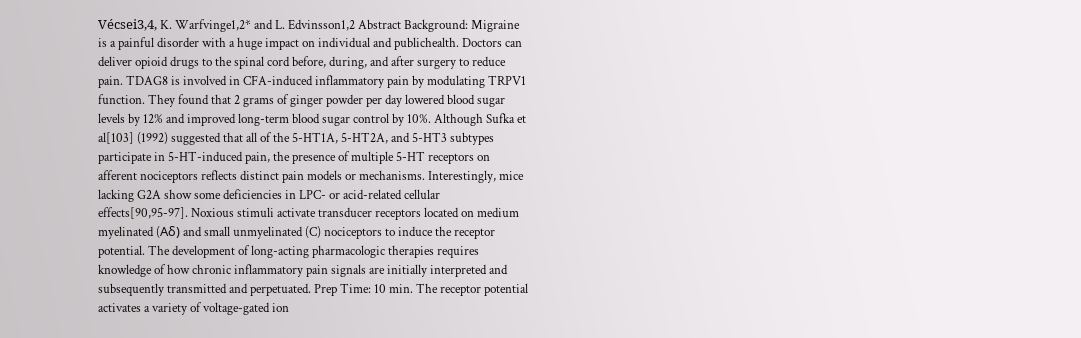Vécsei3,4, K. Warfvinge1,2* and L. Edvinsson1,2 Abstract Background: Migraine is a painful disorder with a huge impact on individual and publichealth. Doctors can deliver opioid drugs to the spinal cord before, during, and after surgery to reduce pain. TDAG8 is involved in CFA-induced inflammatory pain by modulating TRPV1 function. They found that 2 grams of ginger powder per day lowered blood sugar levels by 12% and improved long-term blood sugar control by 10%. Although Sufka et al[103] (1992) suggested that all of the 5-HT1A, 5-HT2A, and 5-HT3 subtypes participate in 5-HT-induced pain, the presence of multiple 5-HT receptors on afferent nociceptors reflects distinct pain models or mechanisms. Interestingly, mice lacking G2A show some deficiencies in LPC- or acid-related cellular effects[90,95-97]. Noxious stimuli activate transducer receptors located on medium myelinated (Aδ) and small unmyelinated (C) nociceptors to induce the receptor potential. The development of long-acting pharmacologic therapies requires knowledge of how chronic inflammatory pain signals are initially interpreted and subsequently transmitted and perpetuated. Prep Time: 10 min. The receptor potential activates a variety of voltage-gated ion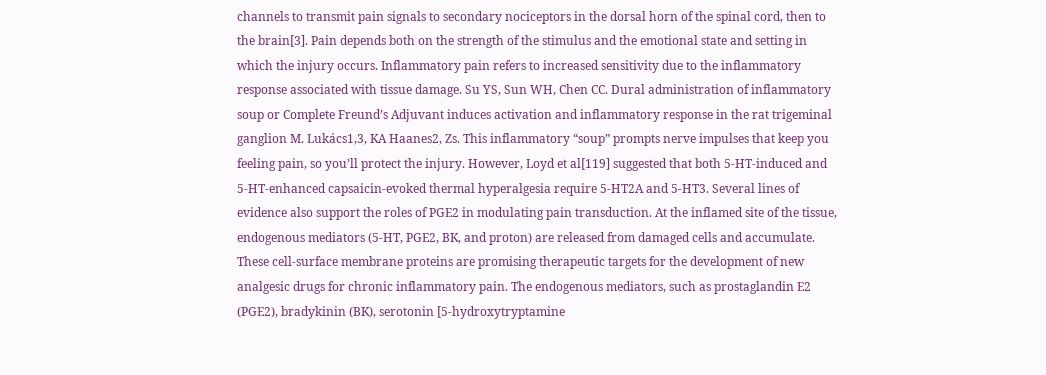channels to transmit pain signals to secondary nociceptors in the dorsal horn of the spinal cord, then to the brain[3]. Pain depends both on the strength of the stimulus and the emotional state and setting in which the injury occurs. Inflammatory pain refers to increased sensitivity due to the inflammatory response associated with tissue damage. Su YS, Sun WH, Chen CC. Dural administration of inflammatory soup or Complete Freund’s Adjuvant induces activation and inflammatory response in the rat trigeminal ganglion M. Lukács1,3, KA Haanes2, Zs. This inflammatory “soup” prompts nerve impulses that keep you feeling pain, so you’ll protect the injury. However, Loyd et al[119] suggested that both 5-HT-induced and 5-HT-enhanced capsaicin-evoked thermal hyperalgesia require 5-HT2A and 5-HT3. Several lines of evidence also support the roles of PGE2 in modulating pain transduction. At the inflamed site of the tissue, endogenous mediators (5-HT, PGE2, BK, and proton) are released from damaged cells and accumulate. These cell-surface membrane proteins are promising therapeutic targets for the development of new analgesic drugs for chronic inflammatory pain. The endogenous mediators, such as prostaglandin E2 (PGE2), bradykinin (BK), serotonin [5-hydroxytryptamine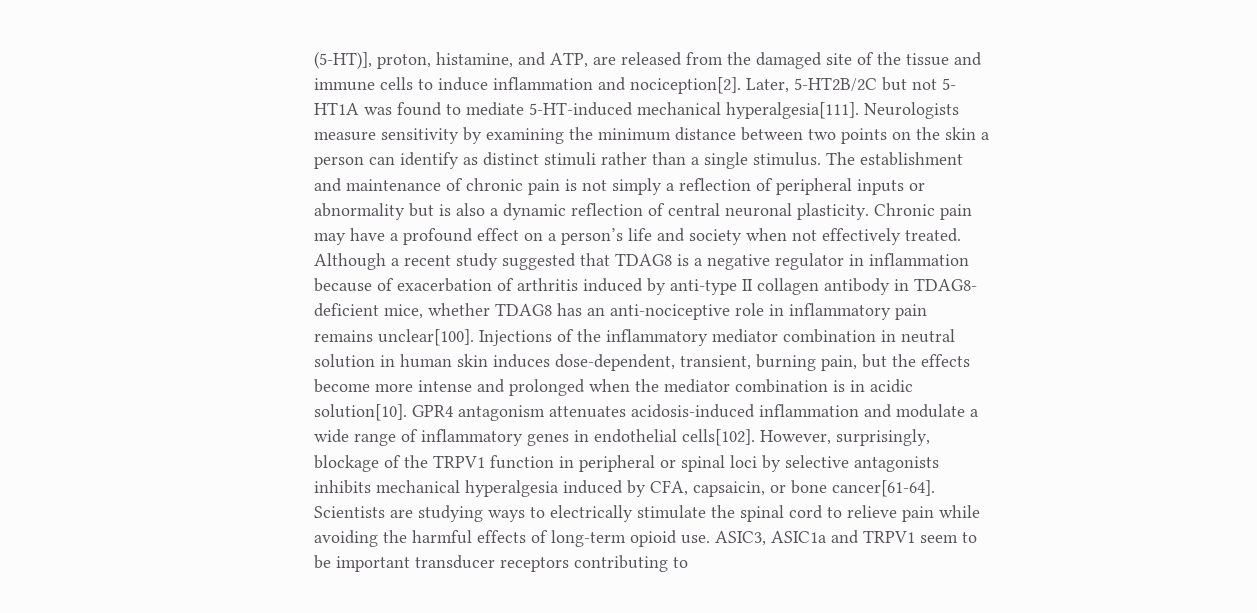(5-HT)], proton, histamine, and ATP, are released from the damaged site of the tissue and immune cells to induce inflammation and nociception[2]. Later, 5-HT2B/2C but not 5-HT1A was found to mediate 5-HT-induced mechanical hyperalgesia[111]. Neurologists measure sensitivity by examining the minimum distance between two points on the skin a person can identify as distinct stimuli rather than a single stimulus. The establishment and maintenance of chronic pain is not simply a reflection of peripheral inputs or abnormality but is also a dynamic reflection of central neuronal plasticity. Chronic pain may have a profound effect on a person’s life and society when not effectively treated. Although a recent study suggested that TDAG8 is a negative regulator in inflammation because of exacerbation of arthritis induced by anti-type II collagen antibody in TDAG8-deficient mice, whether TDAG8 has an anti-nociceptive role in inflammatory pain remains unclear[100]. Injections of the inflammatory mediator combination in neutral solution in human skin induces dose-dependent, transient, burning pain, but the effects become more intense and prolonged when the mediator combination is in acidic solution[10]. GPR4 antagonism attenuates acidosis-induced inflammation and modulate a wide range of inflammatory genes in endothelial cells[102]. However, surprisingly, blockage of the TRPV1 function in peripheral or spinal loci by selective antagonists inhibits mechanical hyperalgesia induced by CFA, capsaicin, or bone cancer[61-64]. Scientists are studying ways to electrically stimulate the spinal cord to relieve pain while avoiding the harmful effects of long-term opioid use. ASIC3, ASIC1a and TRPV1 seem to be important transducer receptors contributing to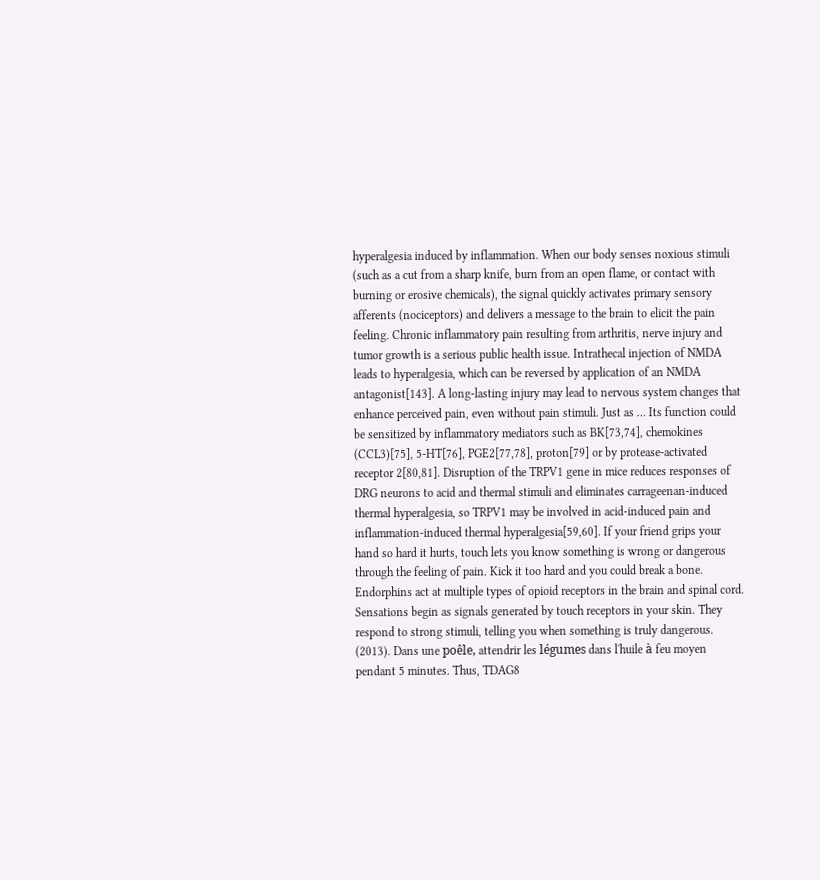hyperalgesia induced by inflammation. When our body senses noxious stimuli (such as a cut from a sharp knife, burn from an open flame, or contact with burning or erosive chemicals), the signal quickly activates primary sensory afferents (nociceptors) and delivers a message to the brain to elicit the pain feeling. Chronic inflammatory pain resulting from arthritis, nerve injury and tumor growth is a serious public health issue. Intrathecal injection of NMDA leads to hyperalgesia, which can be reversed by application of an NMDA antagonist[143]. A long-lasting injury may lead to nervous system changes that enhance perceived pain, even without pain stimuli. Just as … Its function could be sensitized by inflammatory mediators such as BK[73,74], chemokines (CCL3)[75], 5-HT[76], PGE2[77,78], proton[79] or by protease-activated receptor 2[80,81]. Disruption of the TRPV1 gene in mice reduces responses of DRG neurons to acid and thermal stimuli and eliminates carrageenan-induced thermal hyperalgesia, so TRPV1 may be involved in acid-induced pain and inflammation-induced thermal hyperalgesia[59,60]. If your friend grips your hand so hard it hurts, touch lets you know something is wrong or dangerous through the feeling of pain. Kick it too hard and you could break a bone. Endorphins act at multiple types of opioid receptors in the brain and spinal cord. Sensations begin as signals generated by touch receptors in your skin. They respond to strong stimuli, telling you when something is truly dangerous. (2013). Dans une poêle, attendrir les légumes dans l'huile à feu moyen pendant 5 minutes. Thus, TDAG8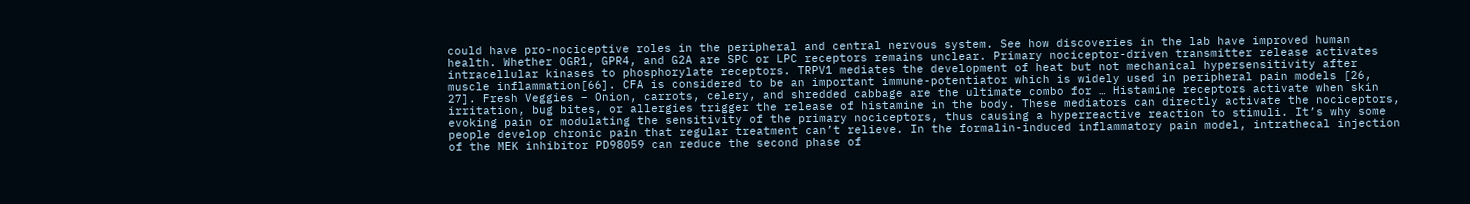could have pro-nociceptive roles in the peripheral and central nervous system. See how discoveries in the lab have improved human health. Whether OGR1, GPR4, and G2A are SPC or LPC receptors remains unclear. Primary nociceptor-driven transmitter release activates intracellular kinases to phosphorylate receptors. TRPV1 mediates the development of heat but not mechanical hypersensitivity after muscle inflammation[66]. CFA is considered to be an important immune-potentiator which is widely used in peripheral pain models [26, 27]. Fresh Veggies – Onion, carrots, celery, and shredded cabbage are the ultimate combo for … Histamine receptors activate when skin irritation, bug bites, or allergies trigger the release of histamine in the body. These mediators can directly activate the nociceptors, evoking pain or modulating the sensitivity of the primary nociceptors, thus causing a hyperreactive reaction to stimuli. It’s why some people develop chronic pain that regular treatment can’t relieve. In the formalin-induced inflammatory pain model, intrathecal injection of the MEK inhibitor PD98059 can reduce the second phase of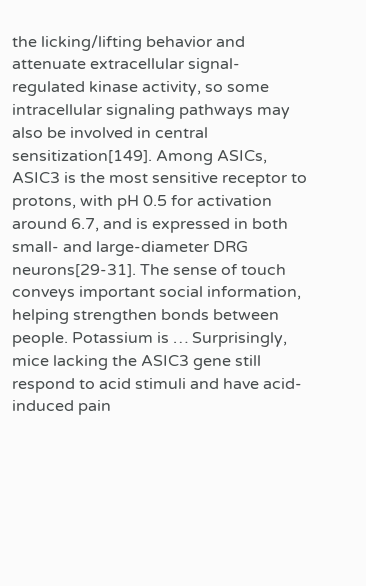the licking/lifting behavior and attenuate extracellular signal-regulated kinase activity, so some intracellular signaling pathways may also be involved in central sensitization[149]. Among ASICs, ASIC3 is the most sensitive receptor to protons, with pH 0.5 for activation around 6.7, and is expressed in both small- and large-diameter DRG neurons[29-31]. The sense of touch conveys important social information, helping strengthen bonds between people. Potassium is … Surprisingly, mice lacking the ASIC3 gene still respond to acid stimuli and have acid-induced pain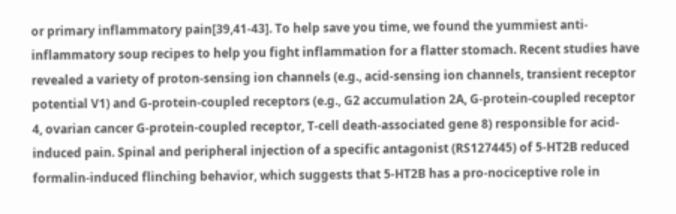or primary inflammatory pain[39,41-43]. To help save you time, we found the yummiest anti-inflammatory soup recipes to help you fight inflammation for a flatter stomach. Recent studies have revealed a variety of proton-sensing ion channels (e.g., acid-sensing ion channels, transient receptor potential V1) and G-protein-coupled receptors (e.g., G2 accumulation 2A, G-protein-coupled receptor 4, ovarian cancer G-protein-coupled receptor, T-cell death-associated gene 8) responsible for acid-induced pain. Spinal and peripheral injection of a specific antagonist (RS127445) of 5-HT2B reduced formalin-induced flinching behavior, which suggests that 5-HT2B has a pro-nociceptive role in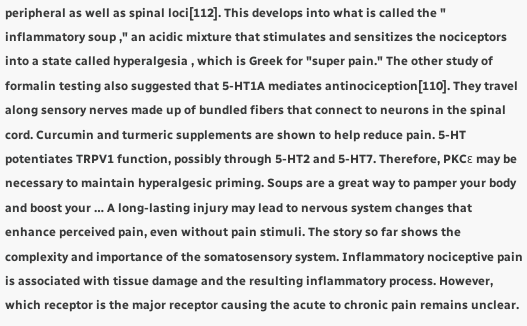peripheral as well as spinal loci[112]. This develops into what is called the " inflammatory soup ," an acidic mixture that stimulates and sensitizes the nociceptors into a state called hyperalgesia , which is Greek for "super pain." The other study of formalin testing also suggested that 5-HT1A mediates antinociception[110]. They travel along sensory nerves made up of bundled fibers that connect to neurons in the spinal cord. Curcumin and turmeric supplements are shown to help reduce pain. 5-HT potentiates TRPV1 function, possibly through 5-HT2 and 5-HT7. Therefore, PKCε may be necessary to maintain hyperalgesic priming. Soups are a great way to pamper your body and boost your … A long-lasting injury may lead to nervous system changes that enhance perceived pain, even without pain stimuli. The story so far shows the complexity and importance of the somatosensory system. Inflammatory nociceptive pain is associated with tissue damage and the resulting inflammatory process. However, which receptor is the major receptor causing the acute to chronic pain remains unclear.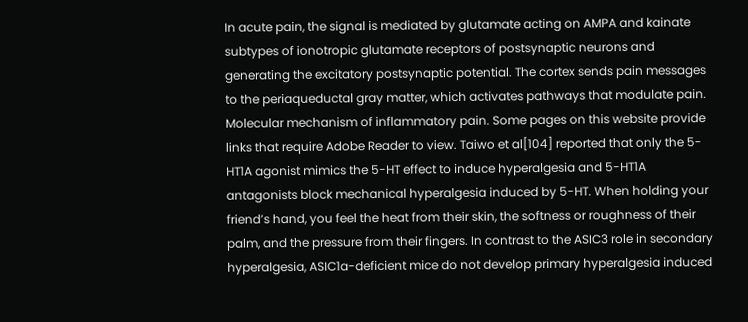In acute pain, the signal is mediated by glutamate acting on AMPA and kainate subtypes of ionotropic glutamate receptors of postsynaptic neurons and generating the excitatory postsynaptic potential. The cortex sends pain messages to the periaqueductal gray matter, which activates pathways that modulate pain. Molecular mechanism of inflammatory pain. Some pages on this website provide links that require Adobe Reader to view. Taiwo et al[104] reported that only the 5-HT1A agonist mimics the 5-HT effect to induce hyperalgesia and 5-HT1A antagonists block mechanical hyperalgesia induced by 5-HT. When holding your friend’s hand, you feel the heat from their skin, the softness or roughness of their palm, and the pressure from their fingers. In contrast to the ASIC3 role in secondary hyperalgesia, ASIC1a-deficient mice do not develop primary hyperalgesia induced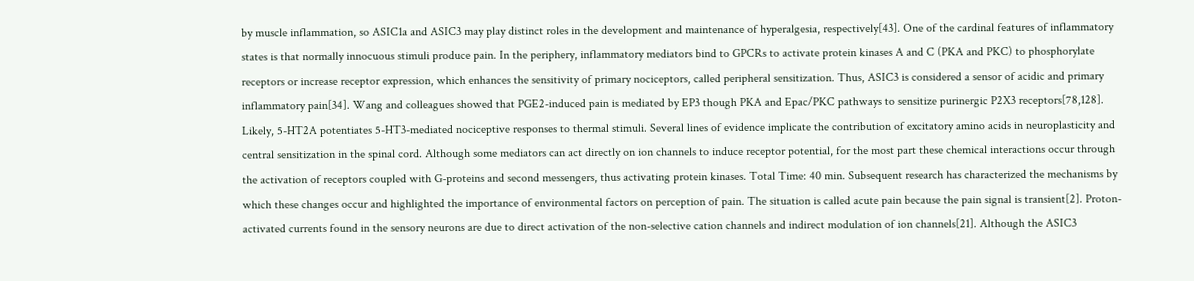by muscle inflammation, so ASIC1a and ASIC3 may play distinct roles in the development and maintenance of hyperalgesia, respectively[43]. One of the cardinal features of inflammatory states is that normally innocuous stimuli produce pain. In the periphery, inflammatory mediators bind to GPCRs to activate protein kinases A and C (PKA and PKC) to phosphorylate receptors or increase receptor expression, which enhances the sensitivity of primary nociceptors, called peripheral sensitization. Thus, ASIC3 is considered a sensor of acidic and primary inflammatory pain[34]. Wang and colleagues showed that PGE2-induced pain is mediated by EP3 though PKA and Epac/PKC pathways to sensitize purinergic P2X3 receptors[78,128]. Likely, 5-HT2A potentiates 5-HT3-mediated nociceptive responses to thermal stimuli. Several lines of evidence implicate the contribution of excitatory amino acids in neuroplasticity and central sensitization in the spinal cord. Although some mediators can act directly on ion channels to induce receptor potential, for the most part these chemical interactions occur through the activation of receptors coupled with G-proteins and second messengers, thus activating protein kinases. Total Time: 40 min. Subsequent research has characterized the mechanisms by which these changes occur and highlighted the importance of environmental factors on perception of pain. The situation is called acute pain because the pain signal is transient[2]. Proton-activated currents found in the sensory neurons are due to direct activation of the non-selective cation channels and indirect modulation of ion channels[21]. Although the ASIC3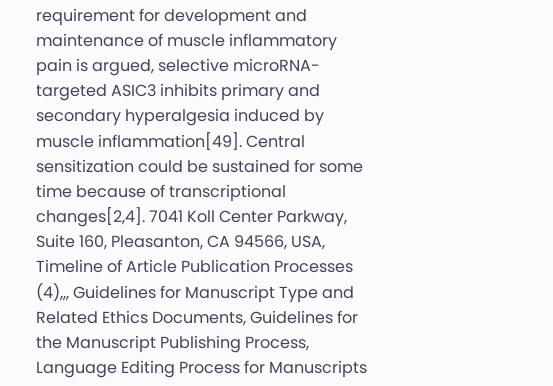requirement for development and maintenance of muscle inflammatory pain is argued, selective microRNA-targeted ASIC3 inhibits primary and secondary hyperalgesia induced by muscle inflammation[49]. Central sensitization could be sustained for some time because of transcriptional changes[2,4]. 7041 Koll Center Parkway, Suite 160, Pleasanton, CA 94566, USA, Timeline of Article Publication Processes (4),,, Guidelines for Manuscript Type and Related Ethics Documents, Guidelines for the Manuscript Publishing Process, Language Editing Process for Manuscripts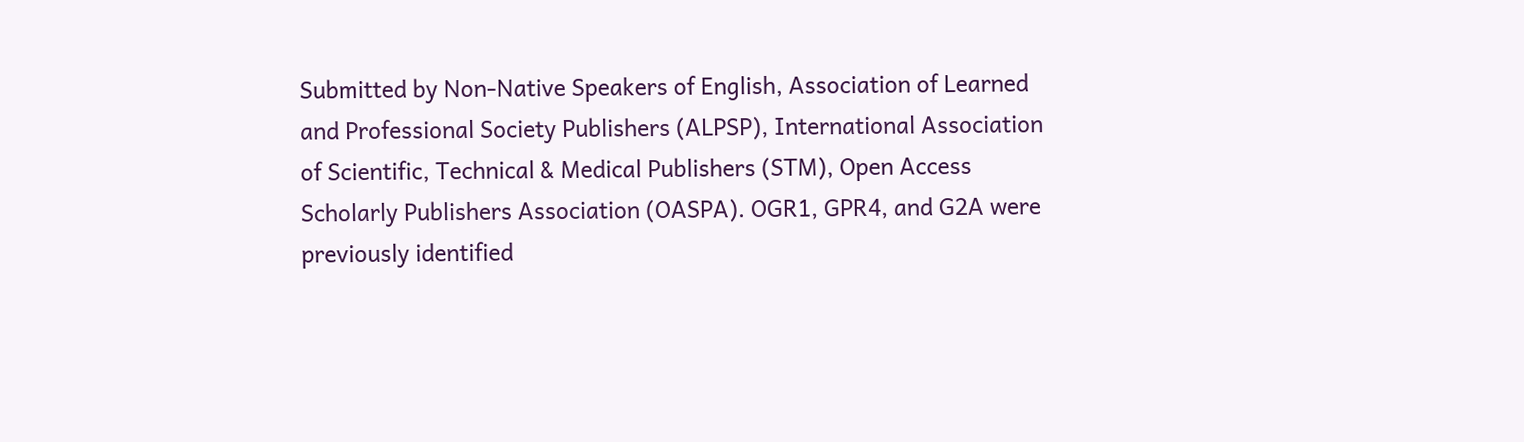Submitted by Non-Native Speakers of English, Association of Learned and Professional Society Publishers (ALPSP), International Association of Scientific, Technical & Medical Publishers (STM), Open Access Scholarly Publishers Association (OASPA). OGR1, GPR4, and G2A were previously identified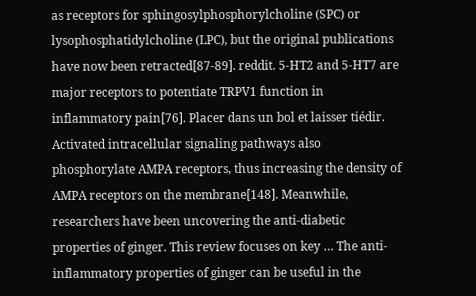as receptors for sphingosylphosphorylcholine (SPC) or lysophosphatidylcholine (LPC), but the original publications have now been retracted[87-89]. reddit. 5-HT2 and 5-HT7 are major receptors to potentiate TRPV1 function in inflammatory pain[76]. Placer dans un bol et laisser tiédir. Activated intracellular signaling pathways also phosphorylate AMPA receptors, thus increasing the density of AMPA receptors on the membrane[148]. Meanwhile, researchers have been uncovering the anti-diabetic properties of ginger. This review focuses on key … The anti-inflammatory properties of ginger can be useful in the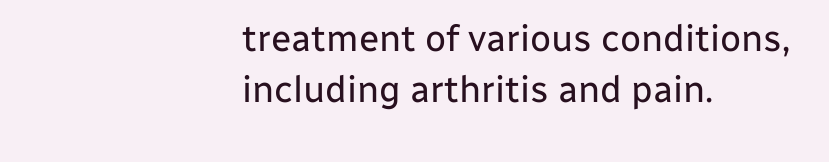treatment of various conditions, including arthritis and pain.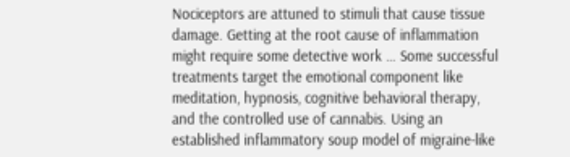Nociceptors are attuned to stimuli that cause tissue damage. Getting at the root cause of inflammation might require some detective work … Some successful treatments target the emotional component like meditation, hypnosis, cognitive behavioral therapy, and the controlled use of cannabis. Using an established inflammatory soup model of migraine-like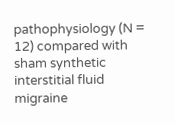pathophysiology (N = 12) compared with sham synthetic interstitial fluid migraine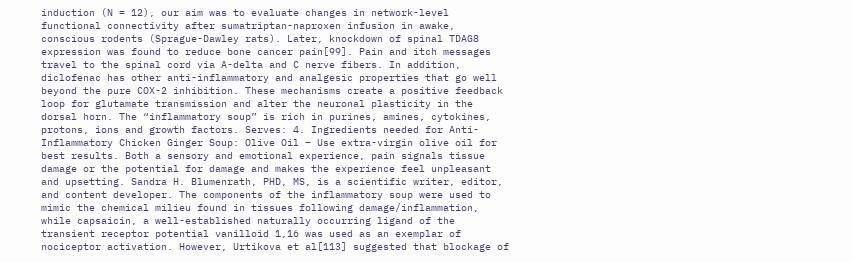induction (N = 12), our aim was to evaluate changes in network-level functional connectivity after sumatriptan-naproxen infusion in awake, conscious rodents (Sprague-Dawley rats). Later, knockdown of spinal TDAG8 expression was found to reduce bone cancer pain[99]. Pain and itch messages travel to the spinal cord via A-delta and C nerve fibers. In addition, diclofenac has other anti-inflammatory and analgesic properties that go well beyond the pure COX-2 inhibition. These mechanisms create a positive feedback loop for glutamate transmission and alter the neuronal plasticity in the dorsal horn. The “inflammatory soup” is rich in purines, amines, cytokines, protons, ions and growth factors. Serves: 4. Ingredients needed for Anti-Inflammatory Chicken Ginger Soup: Olive Oil – Use extra-virgin olive oil for best results. Both a sensory and emotional experience, pain signals tissue damage or the potential for damage and makes the experience feel unpleasant and upsetting. Sandra H. Blumenrath, PHD, MS, is a scientific writer, editor, and content developer. The components of the inflammatory soup were used to mimic the chemical milieu found in tissues following damage/inflammation, while capsaicin, a well-established naturally occurring ligand of the transient receptor potential vanilloid 1,16 was used as an exemplar of nociceptor activation. However, Urtikova et al[113] suggested that blockage of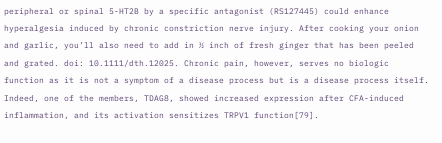peripheral or spinal 5-HT2B by a specific antagonist (RS127445) could enhance hyperalgesia induced by chronic constriction nerve injury. After cooking your onion and garlic, you’ll also need to add in ½ inch of fresh ginger that has been peeled and grated. doi: 10.1111/dth.12025. Chronic pain, however, serves no biologic function as it is not a symptom of a disease process but is a disease process itself. Indeed, one of the members, TDAG8, showed increased expression after CFA-induced inflammation, and its activation sensitizes TRPV1 function[79].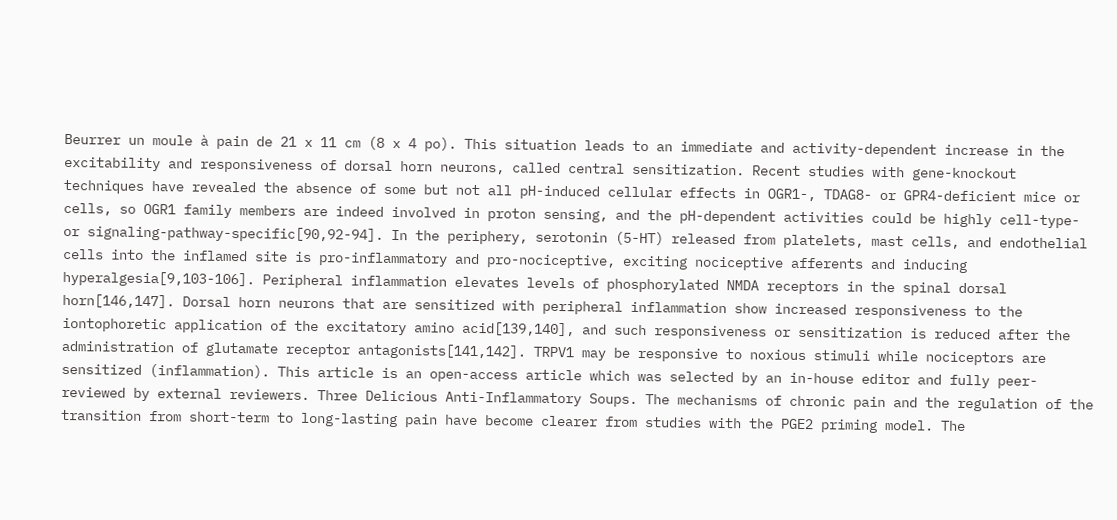Beurrer un moule à pain de 21 x 11 cm (8 x 4 po). This situation leads to an immediate and activity-dependent increase in the excitability and responsiveness of dorsal horn neurons, called central sensitization. Recent studies with gene-knockout techniques have revealed the absence of some but not all pH-induced cellular effects in OGR1-, TDAG8- or GPR4-deficient mice or cells, so OGR1 family members are indeed involved in proton sensing, and the pH-dependent activities could be highly cell-type- or signaling-pathway-specific[90,92-94]. In the periphery, serotonin (5-HT) released from platelets, mast cells, and endothelial cells into the inflamed site is pro-inflammatory and pro-nociceptive, exciting nociceptive afferents and inducing hyperalgesia[9,103-106]. Peripheral inflammation elevates levels of phosphorylated NMDA receptors in the spinal dorsal horn[146,147]. Dorsal horn neurons that are sensitized with peripheral inflammation show increased responsiveness to the iontophoretic application of the excitatory amino acid[139,140], and such responsiveness or sensitization is reduced after the administration of glutamate receptor antagonists[141,142]. TRPV1 may be responsive to noxious stimuli while nociceptors are sensitized (inflammation). This article is an open-access article which was selected by an in-house editor and fully peer-reviewed by external reviewers. Three Delicious Anti-Inflammatory Soups. The mechanisms of chronic pain and the regulation of the transition from short-term to long-lasting pain have become clearer from studies with the PGE2 priming model. The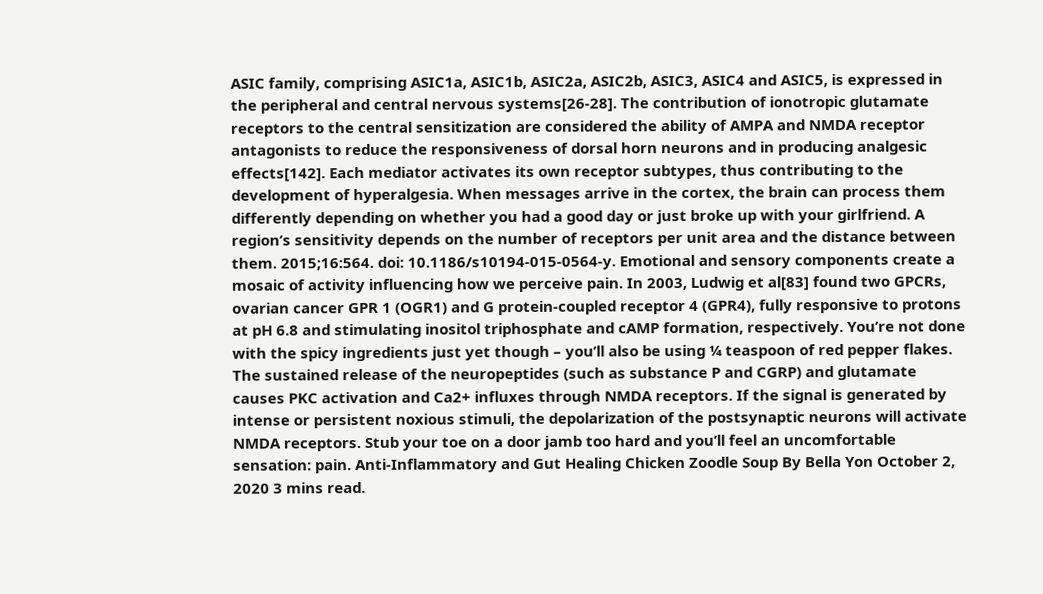ASIC family, comprising ASIC1a, ASIC1b, ASIC2a, ASIC2b, ASIC3, ASIC4 and ASIC5, is expressed in the peripheral and central nervous systems[26-28]. The contribution of ionotropic glutamate receptors to the central sensitization are considered the ability of AMPA and NMDA receptor antagonists to reduce the responsiveness of dorsal horn neurons and in producing analgesic effects[142]. Each mediator activates its own receptor subtypes, thus contributing to the development of hyperalgesia. When messages arrive in the cortex, the brain can process them differently depending on whether you had a good day or just broke up with your girlfriend. A region’s sensitivity depends on the number of receptors per unit area and the distance between them. 2015;16:564. doi: 10.1186/s10194-015-0564-y. Emotional and sensory components create a mosaic of activity influencing how we perceive pain. In 2003, Ludwig et al[83] found two GPCRs, ovarian cancer GPR 1 (OGR1) and G protein-coupled receptor 4 (GPR4), fully responsive to protons at pH 6.8 and stimulating inositol triphosphate and cAMP formation, respectively. You’re not done with the spicy ingredients just yet though – you’ll also be using ¼ teaspoon of red pepper flakes. The sustained release of the neuropeptides (such as substance P and CGRP) and glutamate causes PKC activation and Ca2+ influxes through NMDA receptors. If the signal is generated by intense or persistent noxious stimuli, the depolarization of the postsynaptic neurons will activate NMDA receptors. Stub your toe on a door jamb too hard and you’ll feel an uncomfortable sensation: pain. Anti-Inflammatory and Gut Healing Chicken Zoodle Soup By Bella Yon October 2, 2020 3 mins read.